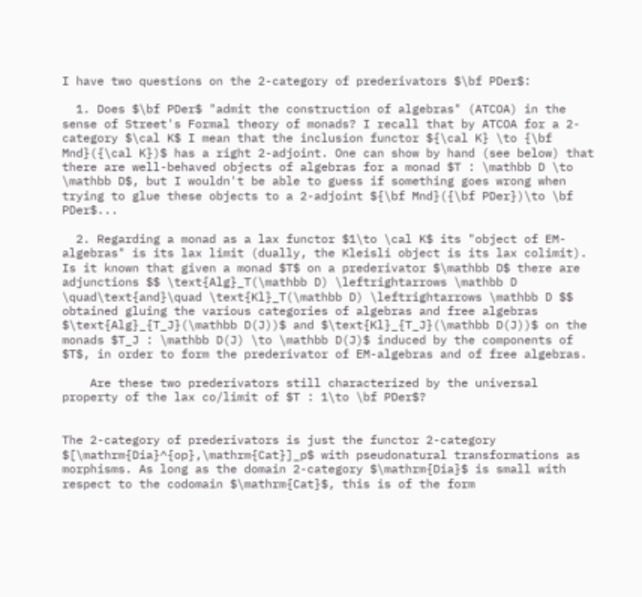I have two questions on the 2-category of prederivators $\bf PDer$:

  1. Does $\bf PDer$ "admit the construction of algebras" (ATCOA) in the sense of Street's Formal theory of monads? I recall that by ATCOA for a 2-category $\cal K$ I mean that the inclusion functor ${\cal K} \to {\bf Mnd}({\cal K})$ has a right 2-adjoint. One can show by hand (see below) that there are well-behaved objects of algebras for a monad $T : \mathbb D \to \mathbb D$, but I wouldn't be able to guess if something goes wrong when trying to glue these objects to a 2-adjoint ${\bf Mnd}({\bf PDer})\to \bf PDer$...

  2. Regarding a monad as a lax functor $1\to \cal K$ its "object of EM-algebras" is its lax limit (dually, the Kleisli object is its lax colimit). Is it known that given a monad $T$ on a prederivator $\mathbb D$ there are adjunctions $$ \text{Alg}_T(\mathbb D) \leftrightarrows \mathbb D \quad\text{and}\quad \text{Kl}_T(\mathbb D) \leftrightarrows \mathbb D $$ obtained gluing the various categories of algebras and free algebras $\text{Alg}_{T_J}(\mathbb D(J))$ and $\text{Kl}_{T_J}(\mathbb D(J))$ on the monads $T_J : \mathbb D(J) \to \mathbb D(J)$ induced by the components of $T$, in order to form the prederivator of EM-algebras and of free algebras.

    Are these two prederivators still characterized by the universal property of the lax co/limit of $T : 1\to \bf PDer$?


The 2-category of prederivators is just the functor 2-category $[\mathrm{Dia}^{op},\mathrm{Cat}]_p$ with pseudonatural transformations as morphisms. As long as the domain 2-category $\mathrm{Dia}$ is small with respect to the codomain $\mathrm{Cat}$, this is of the form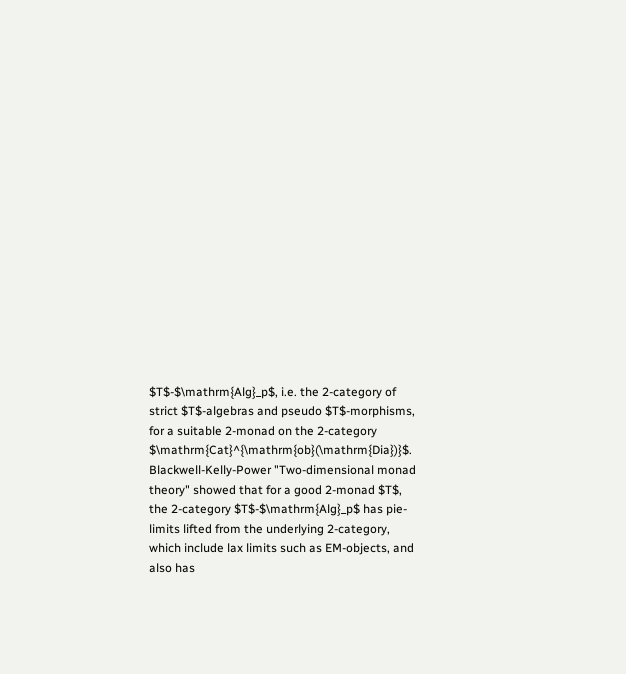$T$-$\mathrm{Alg}_p$, i.e. the 2-category of strict $T$-algebras and pseudo $T$-morphisms, for a suitable 2-monad on the 2-category $\mathrm{Cat}^{\mathrm{ob}(\mathrm{Dia})}$. Blackwell-Kelly-Power "Two-dimensional monad theory" showed that for a good 2-monad $T$, the 2-category $T$-$\mathrm{Alg}_p$ has pie-limits lifted from the underlying 2-category, which include lax limits such as EM-objects, and also has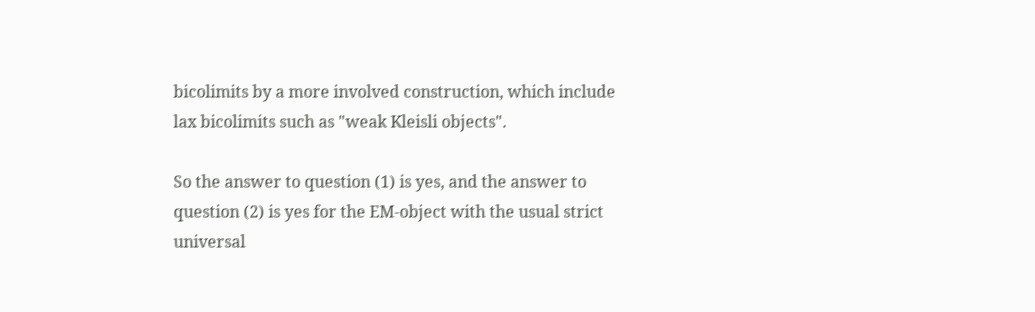bicolimits by a more involved construction, which include lax bicolimits such as "weak Kleisli objects".

So the answer to question (1) is yes, and the answer to question (2) is yes for the EM-object with the usual strict universal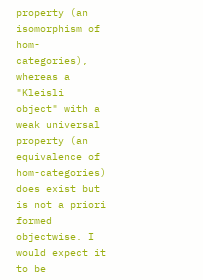property (an isomorphism of hom-categories), whereas a "Kleisli object" with a weak universal property (an equivalence of hom-categories) does exist but is not a priori formed objectwise. I would expect it to be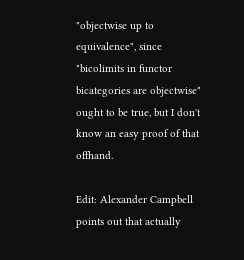"objectwise up to equivalence", since "bicolimits in functor bicategories are objectwise" ought to be true, but I don't know an easy proof of that offhand.

Edit: Alexander Campbell points out that actually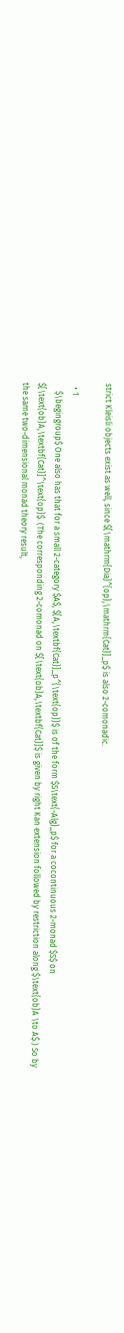strict Kleisli objects exist as well, since $[\mathrm{Dia}^{op},\mathrm{Cat}]_p$ is also 2-comonadic.

  • 1
    $\begingroup$ One also has that for a small 2-category $A$, $[A,\textbf{Cat}]_p^{\text{op}}$ is of the form $S\text{-Alg}_p$ for a cocontinuous 2-monad $S$ on $[\text{ob}A,\textbf{Cat}]^\text{op}$. (The corresponding 2-comonad on $[\text{ob}A,\textbf{Cat}]$ is given by right Kan extension followed by restriction along $\text{ob}A \to A$.) So by the same two-dimensional monad theory result,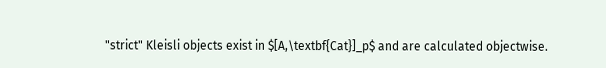"strict" Kleisli objects exist in $[A,\textbf{Cat}]_p$ and are calculated objectwise.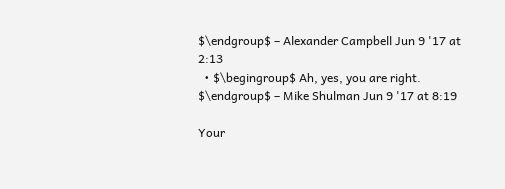$\endgroup$ – Alexander Campbell Jun 9 '17 at 2:13
  • $\begingroup$ Ah, yes, you are right. $\endgroup$ – Mike Shulman Jun 9 '17 at 8:19

Your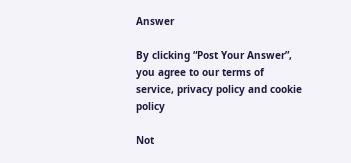Answer

By clicking “Post Your Answer”, you agree to our terms of service, privacy policy and cookie policy

Not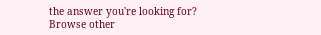the answer you're looking for? Browse other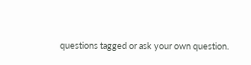questions tagged or ask your own question.